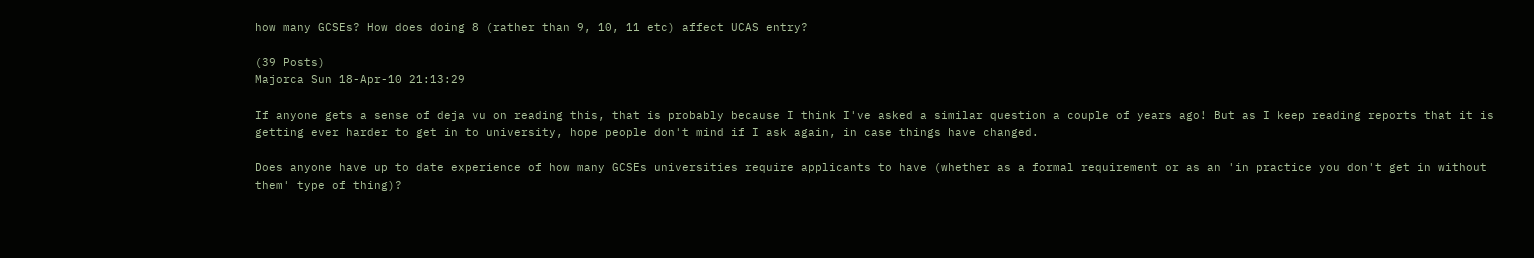how many GCSEs? How does doing 8 (rather than 9, 10, 11 etc) affect UCAS entry?

(39 Posts)
Majorca Sun 18-Apr-10 21:13:29

If anyone gets a sense of deja vu on reading this, that is probably because I think I've asked a similar question a couple of years ago! But as I keep reading reports that it is getting ever harder to get in to university, hope people don't mind if I ask again, in case things have changed.

Does anyone have up to date experience of how many GCSEs universities require applicants to have (whether as a formal requirement or as an 'in practice you don't get in without them' type of thing)?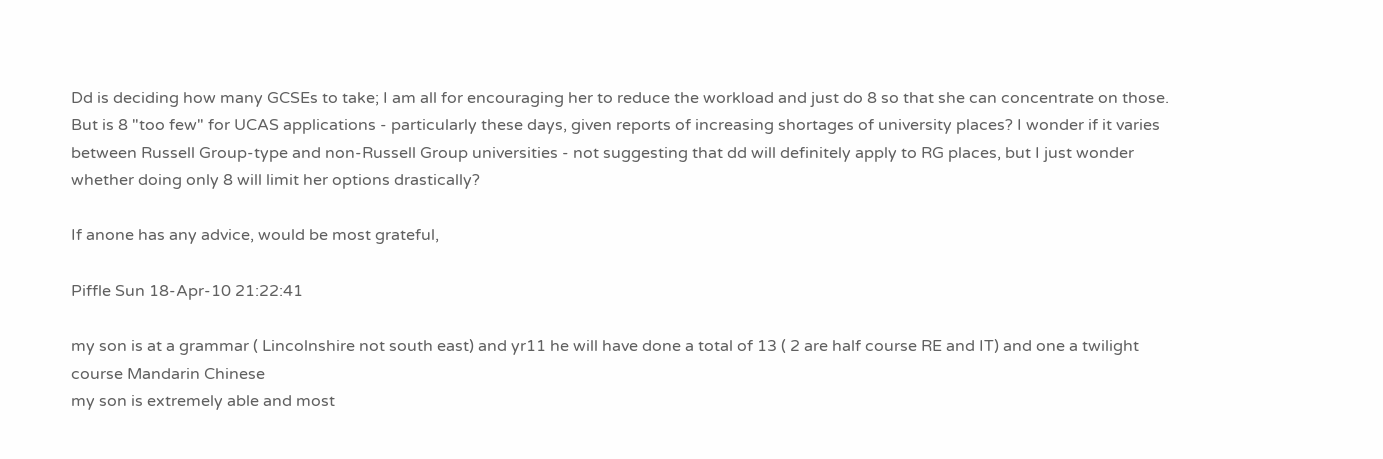Dd is deciding how many GCSEs to take; I am all for encouraging her to reduce the workload and just do 8 so that she can concentrate on those. But is 8 "too few" for UCAS applications - particularly these days, given reports of increasing shortages of university places? I wonder if it varies between Russell Group-type and non-Russell Group universities - not suggesting that dd will definitely apply to RG places, but I just wonder whether doing only 8 will limit her options drastically?

If anone has any advice, would be most grateful,

Piffle Sun 18-Apr-10 21:22:41

my son is at a grammar ( Lincolnshire not south east) and yr11 he will have done a total of 13 ( 2 are half course RE and IT) and one a twilight course Mandarin Chinese
my son is extremely able and most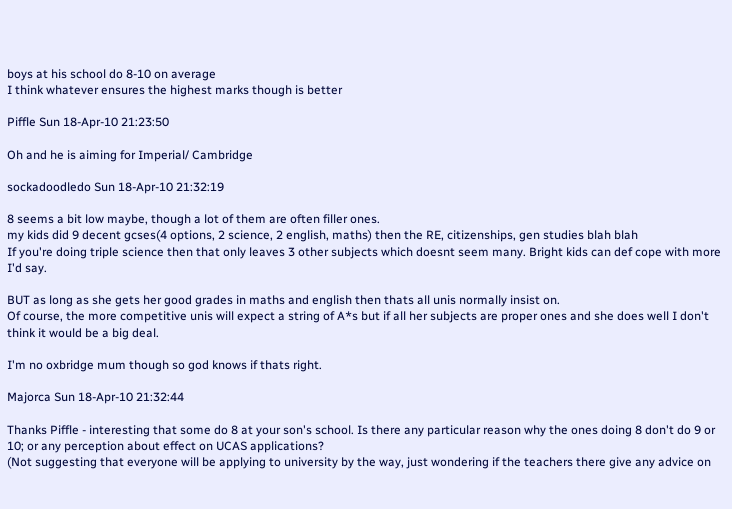boys at his school do 8-10 on average
I think whatever ensures the highest marks though is better

Piffle Sun 18-Apr-10 21:23:50

Oh and he is aiming for Imperial/ Cambridge

sockadoodledo Sun 18-Apr-10 21:32:19

8 seems a bit low maybe, though a lot of them are often filler ones.
my kids did 9 decent gcses(4 options, 2 science, 2 english, maths) then the RE, citizenships, gen studies blah blah
If you're doing triple science then that only leaves 3 other subjects which doesnt seem many. Bright kids can def cope with more I'd say.

BUT as long as she gets her good grades in maths and english then thats all unis normally insist on.
Of course, the more competitive unis will expect a string of A*s but if all her subjects are proper ones and she does well I don't think it would be a big deal.

I'm no oxbridge mum though so god knows if thats right.

Majorca Sun 18-Apr-10 21:32:44

Thanks Piffle - interesting that some do 8 at your son's school. Is there any particular reason why the ones doing 8 don't do 9 or 10; or any perception about effect on UCAS applications?
(Not suggesting that everyone will be applying to university by the way, just wondering if the teachers there give any advice on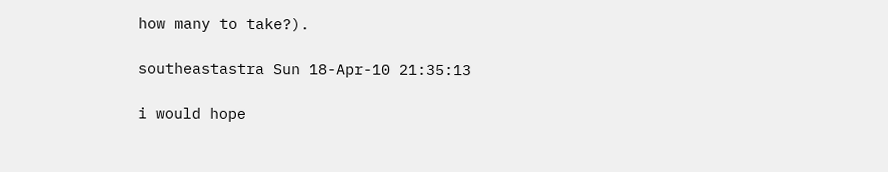how many to take?).

southeastastra Sun 18-Apr-10 21:35:13

i would hope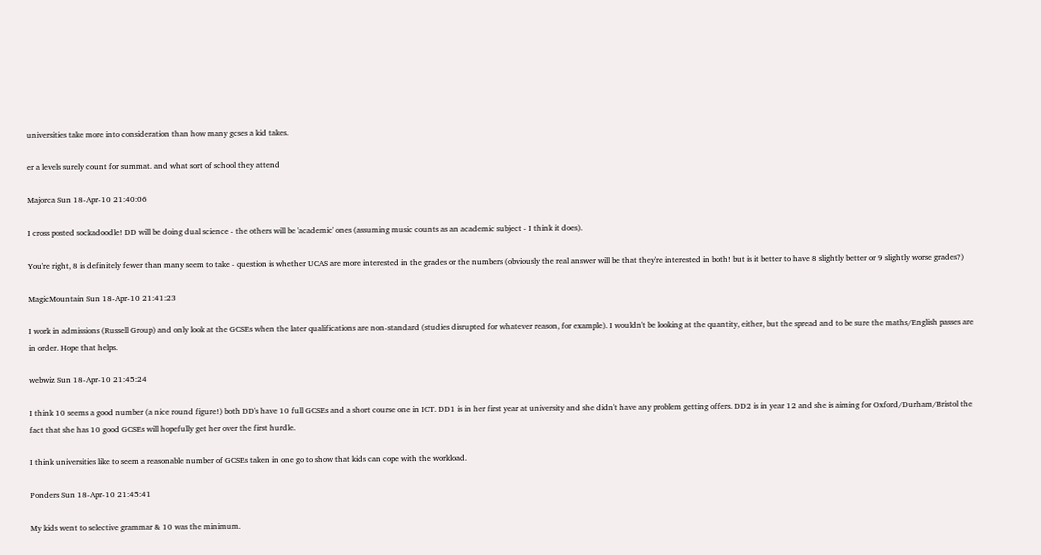universities take more into consideration than how many gcses a kid takes.

er a levels surely count for summat. and what sort of school they attend

Majorca Sun 18-Apr-10 21:40:06

I cross posted sockadoodle! DD will be doing dual science - the others will be 'academic' ones (assuming music counts as an academic subject - I think it does).

You're right, 8 is definitely fewer than many seem to take - question is whether UCAS are more interested in the grades or the numbers (obviously the real answer will be that they're interested in both! but is it better to have 8 slightly better or 9 slightly worse grades?)

MagicMountain Sun 18-Apr-10 21:41:23

I work in admissions (Russell Group) and only look at the GCSEs when the later qualifications are non-standard (studies disrupted for whatever reason, for example). I wouldn't be looking at the quantity, either, but the spread and to be sure the maths/English passes are in order. Hope that helps.

webwiz Sun 18-Apr-10 21:45:24

I think 10 seems a good number (a nice round figure!) both DD's have 10 full GCSEs and a short course one in ICT. DD1 is in her first year at university and she didn't have any problem getting offers. DD2 is in year 12 and she is aiming for Oxford/Durham/Bristol the fact that she has 10 good GCSEs will hopefully get her over the first hurdle.

I think universities like to seem a reasonable number of GCSEs taken in one go to show that kids can cope with the workload.

Ponders Sun 18-Apr-10 21:45:41

My kids went to selective grammar & 10 was the minimum.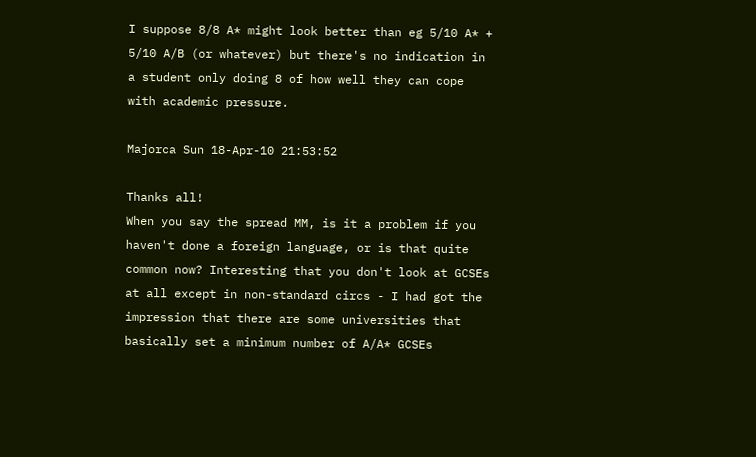I suppose 8/8 A* might look better than eg 5/10 A* + 5/10 A/B (or whatever) but there's no indication in a student only doing 8 of how well they can cope with academic pressure.

Majorca Sun 18-Apr-10 21:53:52

Thanks all!
When you say the spread MM, is it a problem if you haven't done a foreign language, or is that quite common now? Interesting that you don't look at GCSEs at all except in non-standard circs - I had got the impression that there are some universities that basically set a minimum number of A/A* GCSEs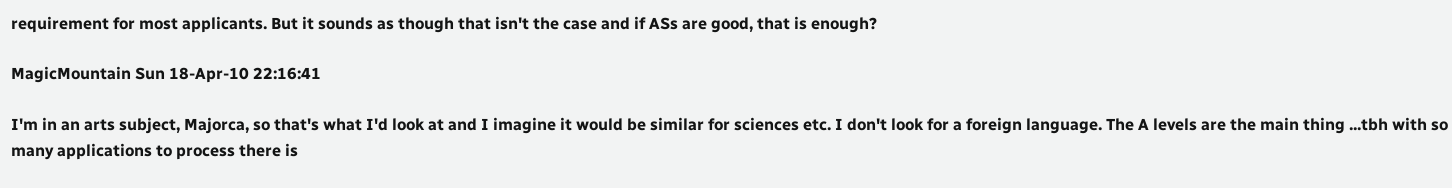requirement for most applicants. But it sounds as though that isn't the case and if ASs are good, that is enough?

MagicMountain Sun 18-Apr-10 22:16:41

I'm in an arts subject, Majorca, so that's what I'd look at and I imagine it would be similar for sciences etc. I don't look for a foreign language. The A levels are the main thing ...tbh with so many applications to process there is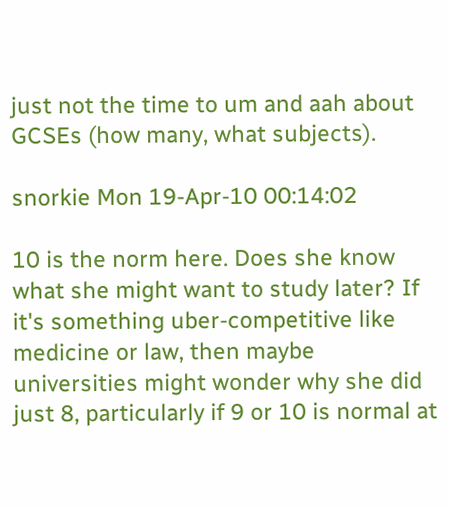just not the time to um and aah about GCSEs (how many, what subjects).

snorkie Mon 19-Apr-10 00:14:02

10 is the norm here. Does she know what she might want to study later? If it's something uber-competitive like medicine or law, then maybe universities might wonder why she did just 8, particularly if 9 or 10 is normal at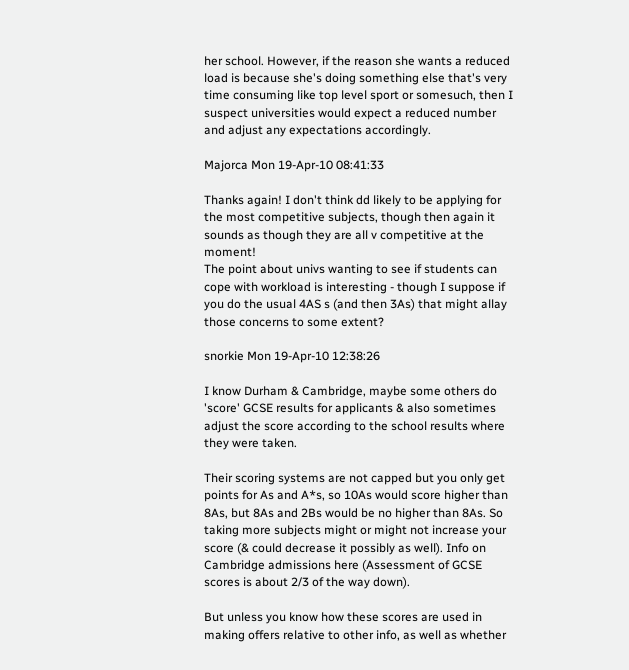her school. However, if the reason she wants a reduced load is because she's doing something else that's very time consuming like top level sport or somesuch, then I suspect universities would expect a reduced number and adjust any expectations accordingly.

Majorca Mon 19-Apr-10 08:41:33

Thanks again! I don't think dd likely to be applying for the most competitive subjects, though then again it sounds as though they are all v competitive at the moment!
The point about univs wanting to see if students can cope with workload is interesting - though I suppose if you do the usual 4AS s (and then 3As) that might allay those concerns to some extent?

snorkie Mon 19-Apr-10 12:38:26

I know Durham & Cambridge, maybe some others do 'score' GCSE results for applicants & also sometimes adjust the score according to the school results where they were taken.

Their scoring systems are not capped but you only get points for As and A*s, so 10As would score higher than 8As, but 8As and 2Bs would be no higher than 8As. So taking more subjects might or might not increase your score (& could decrease it possibly as well). Info on Cambridge admissions here (Assessment of GCSE scores is about 2/3 of the way down).

But unless you know how these scores are used in making offers relative to other info, as well as whether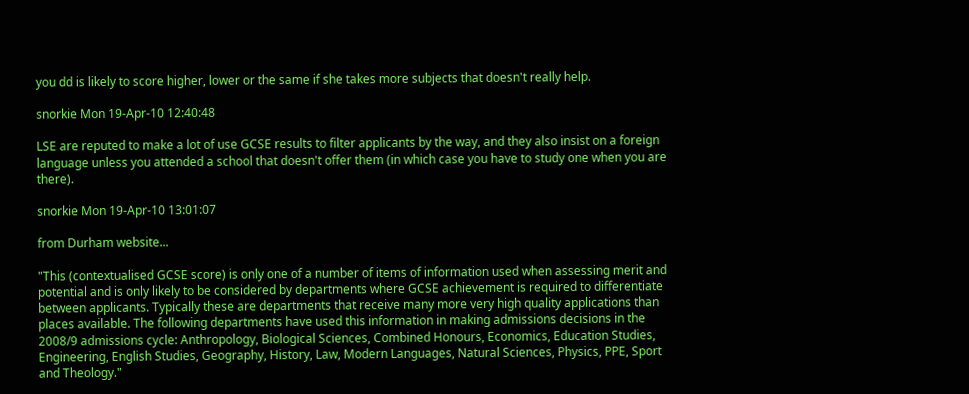you dd is likely to score higher, lower or the same if she takes more subjects that doesn't really help.

snorkie Mon 19-Apr-10 12:40:48

LSE are reputed to make a lot of use GCSE results to filter applicants by the way, and they also insist on a foreign language unless you attended a school that doesn't offer them (in which case you have to study one when you are there).

snorkie Mon 19-Apr-10 13:01:07

from Durham website...

"This (contextualised GCSE score) is only one of a number of items of information used when assessing merit and potential and is only likely to be considered by departments where GCSE achievement is required to differentiate between applicants. Typically these are departments that receive many more very high quality applications than places available. The following departments have used this information in making admissions decisions in the 2008/9 admissions cycle: Anthropology, Biological Sciences, Combined Honours, Economics, Education Studies, Engineering, English Studies, Geography, History, Law, Modern Languages, Natural Sciences, Physics, PPE, Sport and Theology."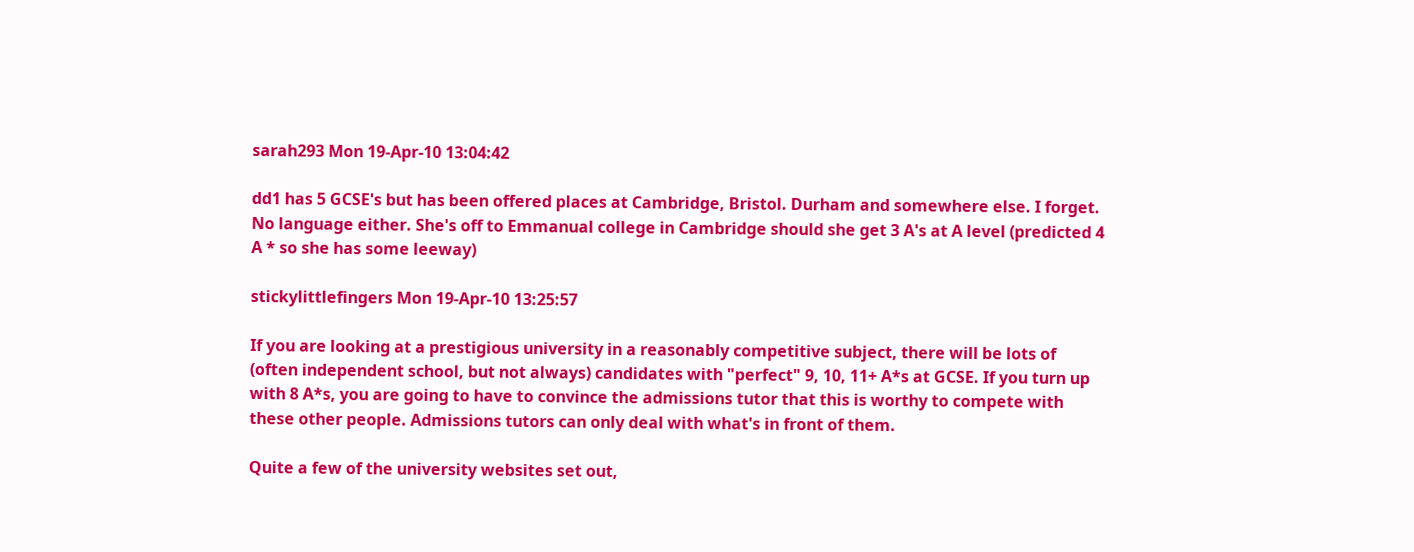sarah293 Mon 19-Apr-10 13:04:42

dd1 has 5 GCSE's but has been offered places at Cambridge, Bristol. Durham and somewhere else. I forget.
No language either. She's off to Emmanual college in Cambridge should she get 3 A's at A level (predicted 4 A * so she has some leeway)

stickylittlefingers Mon 19-Apr-10 13:25:57

If you are looking at a prestigious university in a reasonably competitive subject, there will be lots of (often independent school, but not always) candidates with "perfect" 9, 10, 11+ A*s at GCSE. If you turn up with 8 A*s, you are going to have to convince the admissions tutor that this is worthy to compete with these other people. Admissions tutors can only deal with what's in front of them.

Quite a few of the university websites set out,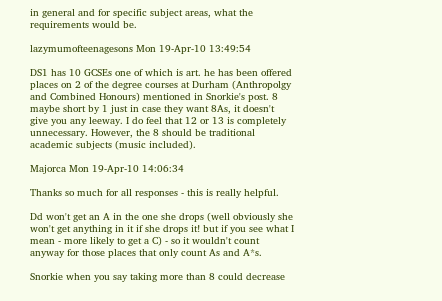in general and for specific subject areas, what the requirements would be.

lazymumofteenagesons Mon 19-Apr-10 13:49:54

DS1 has 10 GCSEs one of which is art. he has been offered places on 2 of the degree courses at Durham (Anthropolgy and Combined Honours) mentioned in Snorkie's post. 8 maybe short by 1 just in case they want 8As, it doesn't give you any leeway. I do feel that 12 or 13 is completely unnecessary. However, the 8 should be traditional academic subjects (music included).

Majorca Mon 19-Apr-10 14:06:34

Thanks so much for all responses - this is really helpful.

Dd won't get an A in the one she drops (well obviously she won't get anything in it if she drops it! but if you see what I mean - more likely to get a C) - so it wouldn't count anyway for those places that only count As and A*s.

Snorkie when you say taking more than 8 could decrease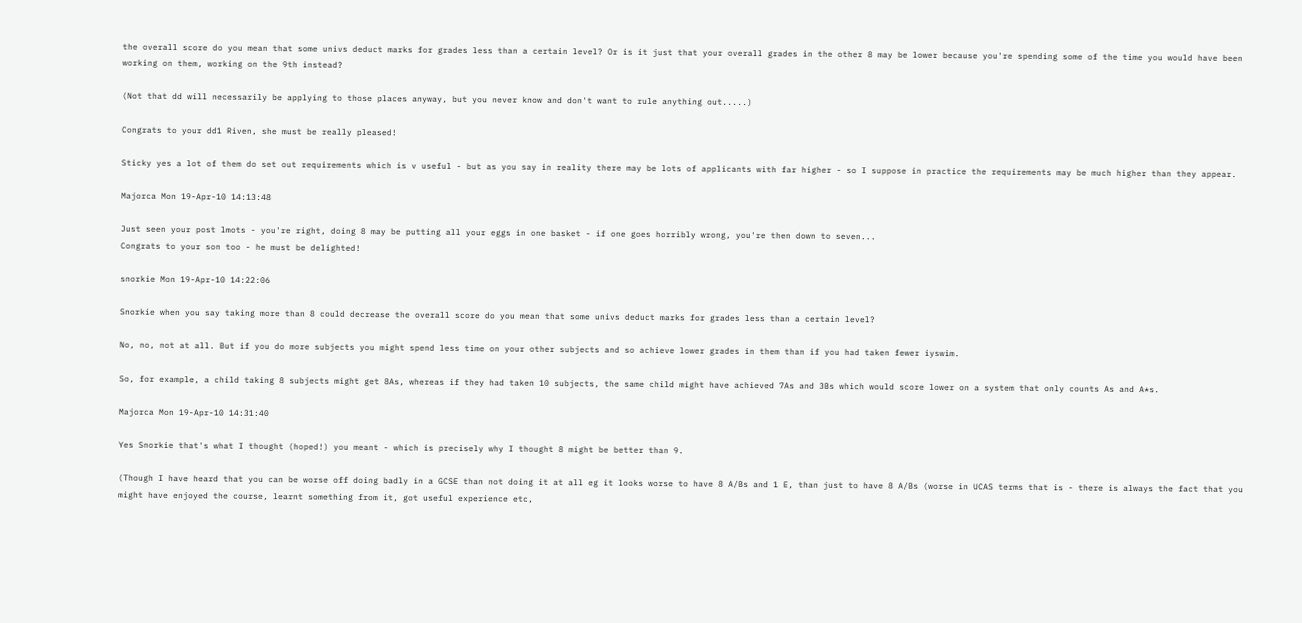the overall score do you mean that some univs deduct marks for grades less than a certain level? Or is it just that your overall grades in the other 8 may be lower because you're spending some of the time you would have been working on them, working on the 9th instead?

(Not that dd will necessarily be applying to those places anyway, but you never know and don't want to rule anything out.....)

Congrats to your dd1 Riven, she must be really pleased!

Sticky yes a lot of them do set out requirements which is v useful - but as you say in reality there may be lots of applicants with far higher - so I suppose in practice the requirements may be much higher than they appear.

Majorca Mon 19-Apr-10 14:13:48

Just seen your post lmots - you're right, doing 8 may be putting all your eggs in one basket - if one goes horribly wrong, you're then down to seven...
Congrats to your son too - he must be delighted!

snorkie Mon 19-Apr-10 14:22:06

Snorkie when you say taking more than 8 could decrease the overall score do you mean that some univs deduct marks for grades less than a certain level?

No, no, not at all. But if you do more subjects you might spend less time on your other subjects and so achieve lower grades in them than if you had taken fewer iyswim.

So, for example, a child taking 8 subjects might get 8As, whereas if they had taken 10 subjects, the same child might have achieved 7As and 3Bs which would score lower on a system that only counts As and A*s.

Majorca Mon 19-Apr-10 14:31:40

Yes Snorkie that's what I thought (hoped!) you meant - which is precisely why I thought 8 might be better than 9.

(Though I have heard that you can be worse off doing badly in a GCSE than not doing it at all eg it looks worse to have 8 A/Bs and 1 E, than just to have 8 A/Bs (worse in UCAS terms that is - there is always the fact that you might have enjoyed the course, learnt something from it, got useful experience etc,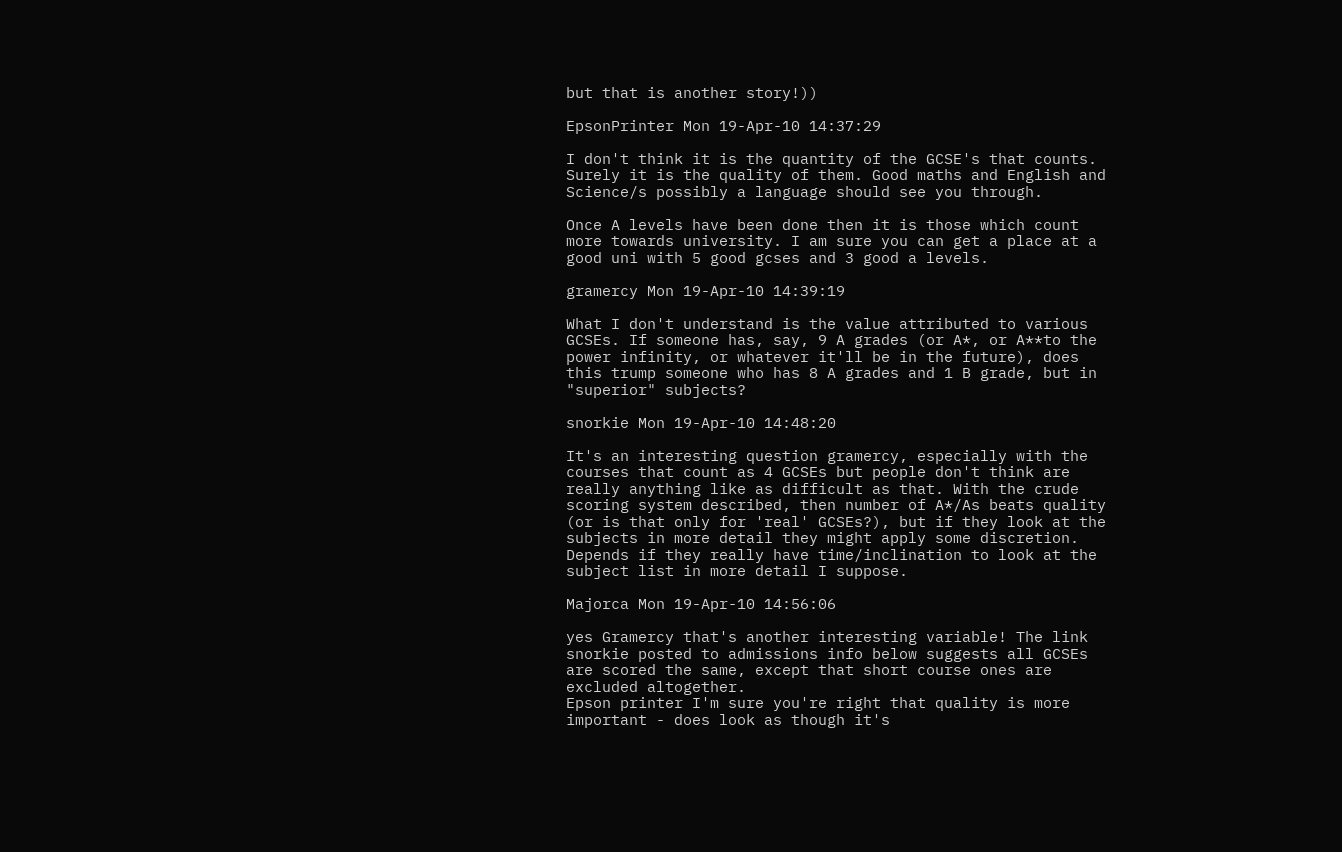but that is another story!))

EpsonPrinter Mon 19-Apr-10 14:37:29

I don't think it is the quantity of the GCSE's that counts. Surely it is the quality of them. Good maths and English and Science/s possibly a language should see you through.

Once A levels have been done then it is those which count more towards university. I am sure you can get a place at a good uni with 5 good gcses and 3 good a levels.

gramercy Mon 19-Apr-10 14:39:19

What I don't understand is the value attributed to various GCSEs. If someone has, say, 9 A grades (or A*, or A**to the power infinity, or whatever it'll be in the future), does this trump someone who has 8 A grades and 1 B grade, but in "superior" subjects?

snorkie Mon 19-Apr-10 14:48:20

It's an interesting question gramercy, especially with the courses that count as 4 GCSEs but people don't think are really anything like as difficult as that. With the crude scoring system described, then number of A*/As beats quality (or is that only for 'real' GCSEs?), but if they look at the subjects in more detail they might apply some discretion. Depends if they really have time/inclination to look at the subject list in more detail I suppose.

Majorca Mon 19-Apr-10 14:56:06

yes Gramercy that's another interesting variable! The link snorkie posted to admissions info below suggests all GCSEs are scored the same, except that short course ones are excluded altogether.
Epson printer I'm sure you're right that quality is more important - does look as though it's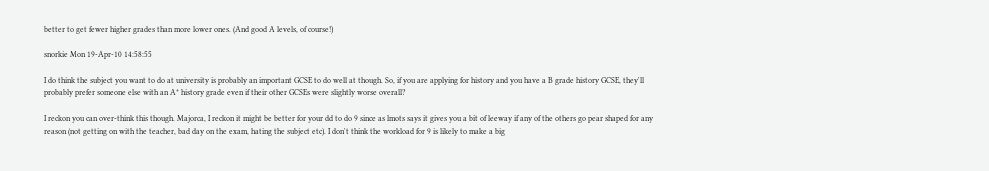better to get fewer higher grades than more lower ones. (And good A levels, of course!)

snorkie Mon 19-Apr-10 14:58:55

I do think the subject you want to do at university is probably an important GCSE to do well at though. So, if you are applying for history and you have a B grade history GCSE, they'll probably prefer someone else with an A* history grade even if their other GCSEs were slightly worse overall?

I reckon you can over-think this though. Majorca, I reckon it might be better for your dd to do 9 since as lmots says it gives you a bit of leeway if any of the others go pear shaped for any reason (not getting on with the teacher, bad day on the exam, hating the subject etc). I don't think the workload for 9 is likely to make a big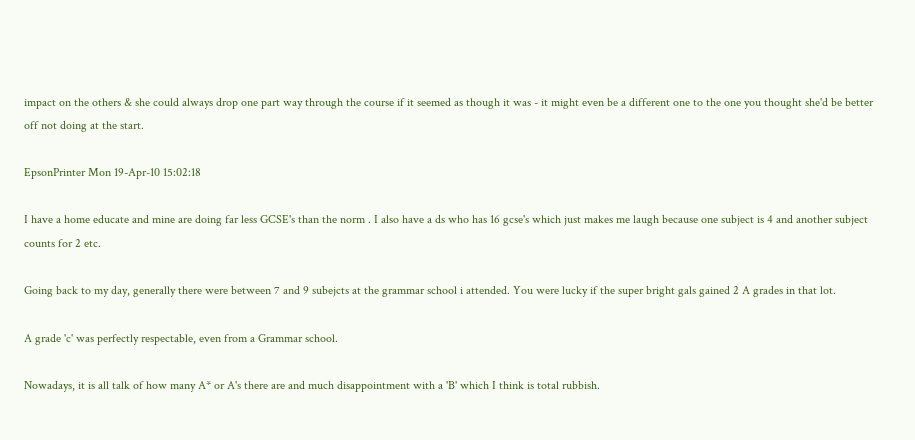impact on the others & she could always drop one part way through the course if it seemed as though it was - it might even be a different one to the one you thought she'd be better off not doing at the start.

EpsonPrinter Mon 19-Apr-10 15:02:18

I have a home educate and mine are doing far less GCSE's than the norm . I also have a ds who has 16 gcse's which just makes me laugh because one subject is 4 and another subject counts for 2 etc.

Going back to my day, generally there were between 7 and 9 subejcts at the grammar school i attended. You were lucky if the super bright gals gained 2 A grades in that lot.

A grade 'c' was perfectly respectable, even from a Grammar school.

Nowadays, it is all talk of how many A* or A's there are and much disappointment with a 'B' which I think is total rubbish.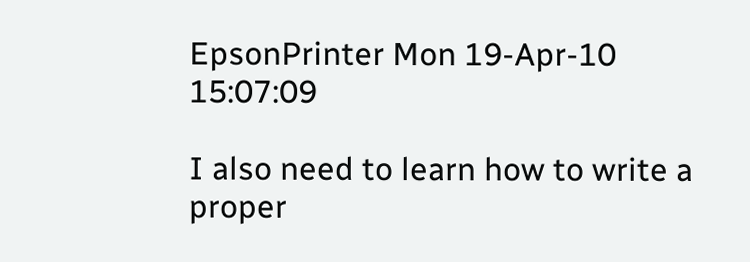EpsonPrinter Mon 19-Apr-10 15:07:09

I also need to learn how to write a proper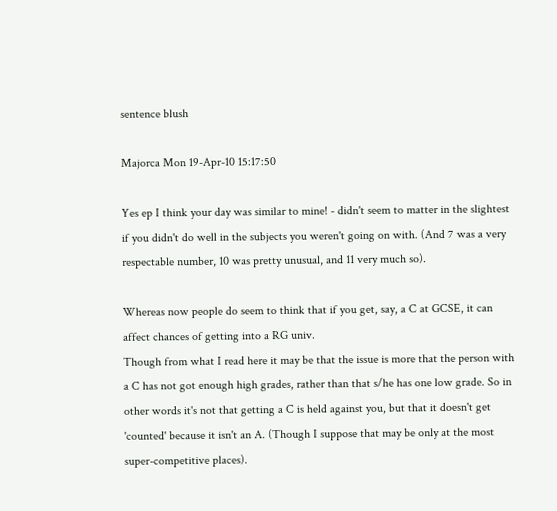sentence blush

Majorca Mon 19-Apr-10 15:17:50

Yes ep I think your day was similar to mine! - didn't seem to matter in the slightest if you didn't do well in the subjects you weren't going on with. (And 7 was a very respectable number, 10 was pretty unusual, and 11 very much so).

Whereas now people do seem to think that if you get, say, a C at GCSE, it can affect chances of getting into a RG univ.
Though from what I read here it may be that the issue is more that the person with a C has not got enough high grades, rather than that s/he has one low grade. So in other words it's not that getting a C is held against you, but that it doesn't get 'counted' because it isn't an A. (Though I suppose that may be only at the most super-competitive places).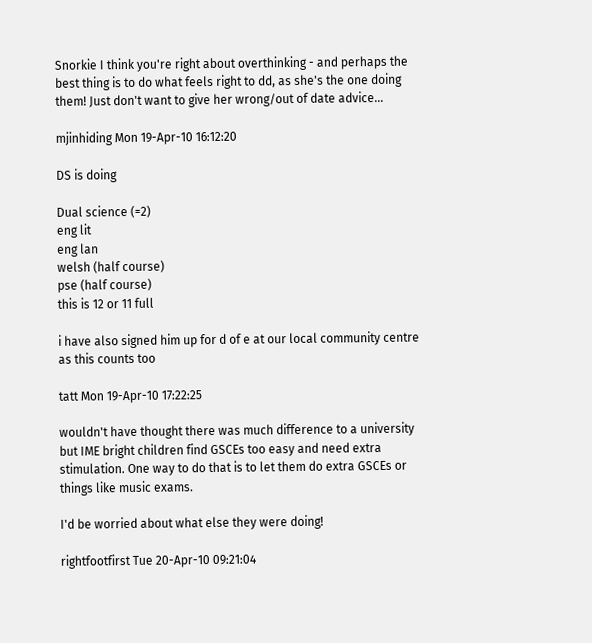Snorkie I think you're right about overthinking - and perhaps the best thing is to do what feels right to dd, as she's the one doing them! Just don't want to give her wrong/out of date advice...

mjinhiding Mon 19-Apr-10 16:12:20

DS is doing

Dual science (=2)
eng lit
eng lan
welsh (half course)
pse (half course)
this is 12 or 11 full

i have also signed him up for d of e at our local community centre as this counts too

tatt Mon 19-Apr-10 17:22:25

wouldn't have thought there was much difference to a university but IME bright children find GSCEs too easy and need extra stimulation. One way to do that is to let them do extra GSCEs or things like music exams.

I'd be worried about what else they were doing!

rightfootfirst Tue 20-Apr-10 09:21:04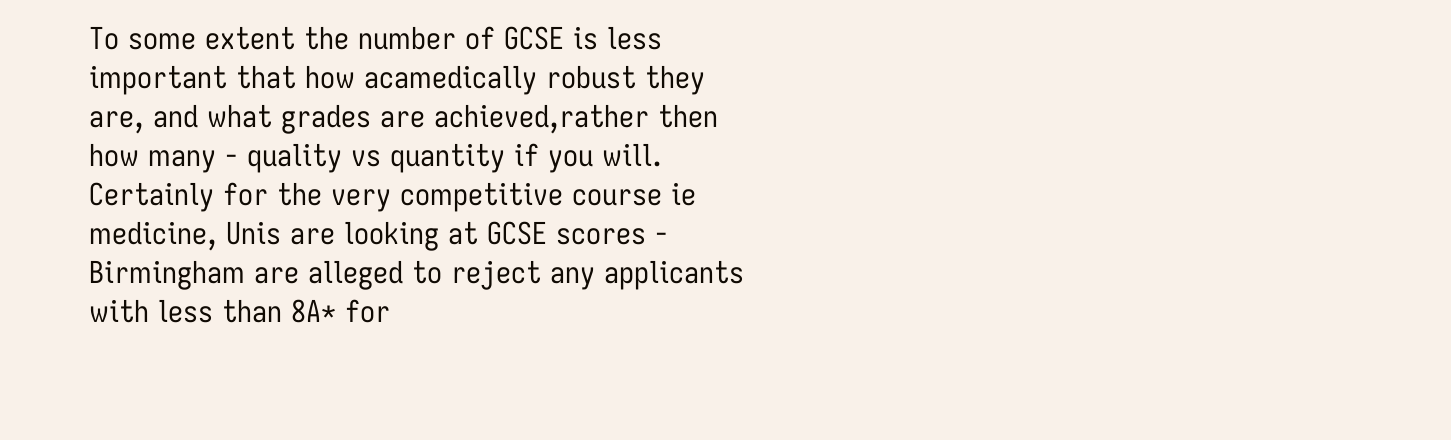To some extent the number of GCSE is less important that how acamedically robust they are, and what grades are achieved,rather then how many - quality vs quantity if you will. Certainly for the very competitive course ie medicine, Unis are looking at GCSE scores - Birmingham are alleged to reject any applicants with less than 8A* for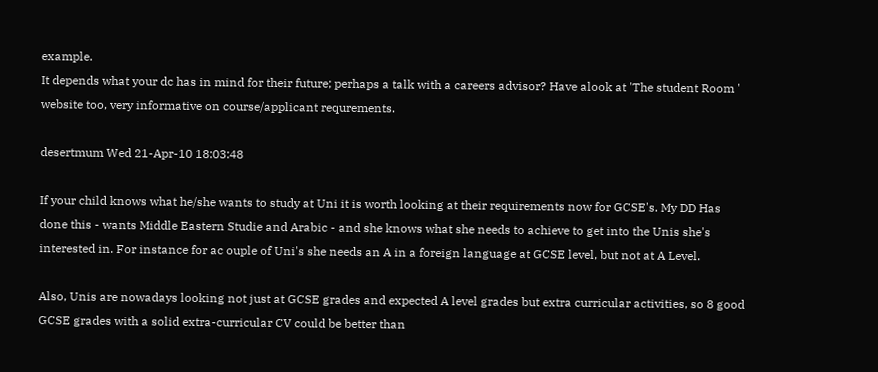example.
It depends what your dc has in mind for their future; perhaps a talk with a careers advisor? Have alook at 'The student Room ' website too, very informative on course/applicant requrements.

desertmum Wed 21-Apr-10 18:03:48

If your child knows what he/she wants to study at Uni it is worth looking at their requirements now for GCSE's. My DD Has done this - wants Middle Eastern Studie and Arabic - and she knows what she needs to achieve to get into the Unis she's interested in. For instance for ac ouple of Uni's she needs an A in a foreign language at GCSE level, but not at A Level.

Also, Unis are nowadays looking not just at GCSE grades and expected A level grades but extra curricular activities, so 8 good GCSE grades with a solid extra-curricular CV could be better than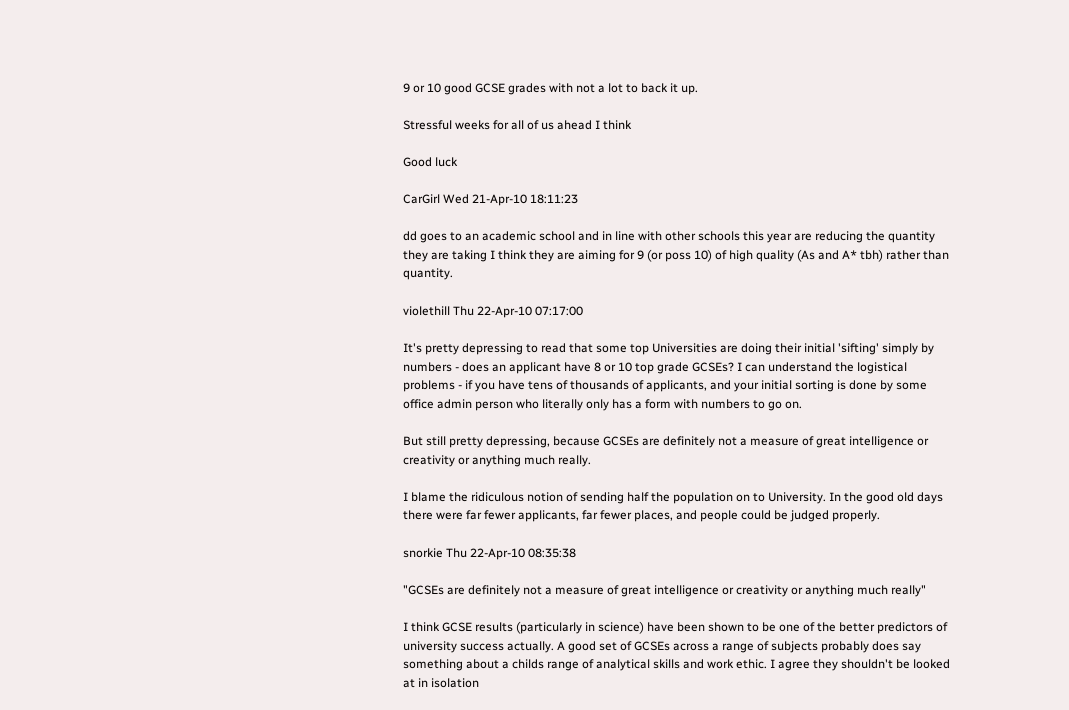9 or 10 good GCSE grades with not a lot to back it up.

Stressful weeks for all of us ahead I think

Good luck

CarGirl Wed 21-Apr-10 18:11:23

dd goes to an academic school and in line with other schools this year are reducing the quantity they are taking I think they are aiming for 9 (or poss 10) of high quality (As and A* tbh) rather than quantity.

violethill Thu 22-Apr-10 07:17:00

It's pretty depressing to read that some top Universities are doing their initial 'sifting' simply by numbers - does an applicant have 8 or 10 top grade GCSEs? I can understand the logistical problems - if you have tens of thousands of applicants, and your initial sorting is done by some office admin person who literally only has a form with numbers to go on.

But still pretty depressing, because GCSEs are definitely not a measure of great intelligence or creativity or anything much really.

I blame the ridiculous notion of sending half the population on to University. In the good old days there were far fewer applicants, far fewer places, and people could be judged properly.

snorkie Thu 22-Apr-10 08:35:38

"GCSEs are definitely not a measure of great intelligence or creativity or anything much really"

I think GCSE results (particularly in science) have been shown to be one of the better predictors of university success actually. A good set of GCSEs across a range of subjects probably does say something about a childs range of analytical skills and work ethic. I agree they shouldn't be looked at in isolation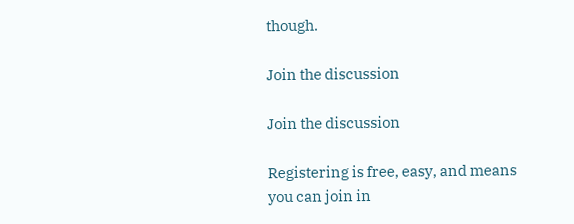though.

Join the discussion

Join the discussion

Registering is free, easy, and means you can join in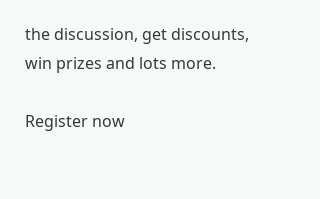the discussion, get discounts, win prizes and lots more.

Register now